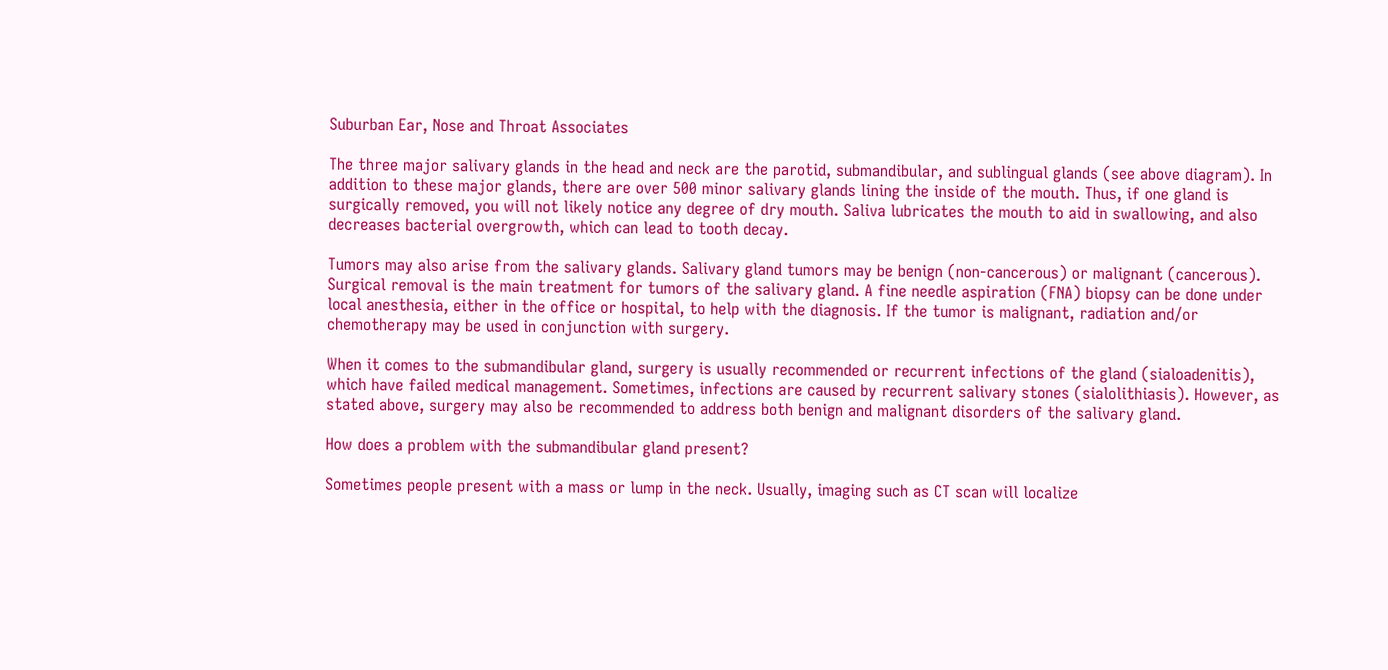Suburban Ear, Nose and Throat Associates

The three major salivary glands in the head and neck are the parotid, submandibular, and sublingual glands (see above diagram). In addition to these major glands, there are over 500 minor salivary glands lining the inside of the mouth. Thus, if one gland is surgically removed, you will not likely notice any degree of dry mouth. Saliva lubricates the mouth to aid in swallowing, and also decreases bacterial overgrowth, which can lead to tooth decay.

Tumors may also arise from the salivary glands. Salivary gland tumors may be benign (non-cancerous) or malignant (cancerous). Surgical removal is the main treatment for tumors of the salivary gland. A fine needle aspiration (FNA) biopsy can be done under local anesthesia, either in the office or hospital, to help with the diagnosis. If the tumor is malignant, radiation and/or chemotherapy may be used in conjunction with surgery.

When it comes to the submandibular gland, surgery is usually recommended or recurrent infections of the gland (sialoadenitis), which have failed medical management. Sometimes, infections are caused by recurrent salivary stones (sialolithiasis). However, as stated above, surgery may also be recommended to address both benign and malignant disorders of the salivary gland.

How does a problem with the submandibular gland present?

Sometimes people present with a mass or lump in the neck. Usually, imaging such as CT scan will localize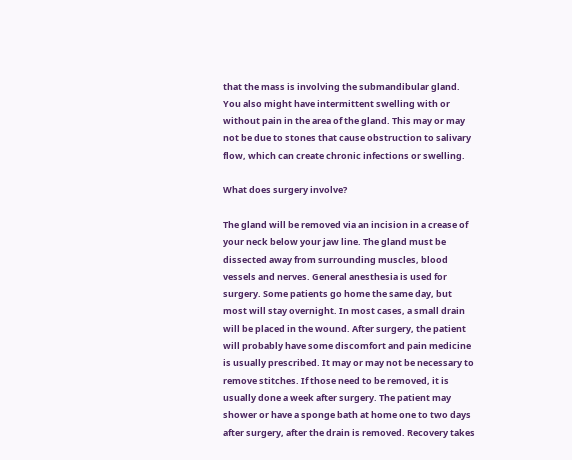that the mass is involving the submandibular gland. You also might have intermittent swelling with or without pain in the area of the gland. This may or may not be due to stones that cause obstruction to salivary flow, which can create chronic infections or swelling.

What does surgery involve?

The gland will be removed via an incision in a crease of your neck below your jaw line. The gland must be dissected away from surrounding muscles, blood vessels and nerves. General anesthesia is used for surgery. Some patients go home the same day, but most will stay overnight. In most cases, a small drain will be placed in the wound. After surgery, the patient will probably have some discomfort and pain medicine is usually prescribed. It may or may not be necessary to remove stitches. If those need to be removed, it is usually done a week after surgery. The patient may shower or have a sponge bath at home one to two days after surgery, after the drain is removed. Recovery takes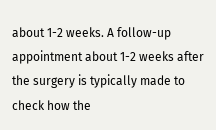about 1-2 weeks. A follow-up appointment about 1-2 weeks after the surgery is typically made to check how the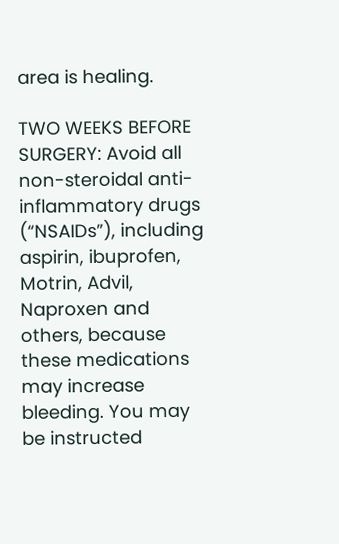area is healing.

TWO WEEKS BEFORE SURGERY: Avoid all non-steroidal anti-inflammatory drugs (“NSAIDs”), including aspirin, ibuprofen, Motrin, Advil, Naproxen and others, because these medications may increase bleeding. You may be instructed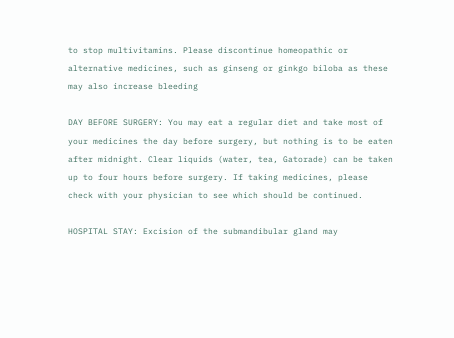to stop multivitamins. Please discontinue homeopathic or alternative medicines, such as ginseng or ginkgo biloba as these may also increase bleeding

DAY BEFORE SURGERY: You may eat a regular diet and take most of your medicines the day before surgery, but nothing is to be eaten after midnight. Clear liquids (water, tea, Gatorade) can be taken up to four hours before surgery. If taking medicines, please check with your physician to see which should be continued.

HOSPITAL STAY: Excision of the submandibular gland may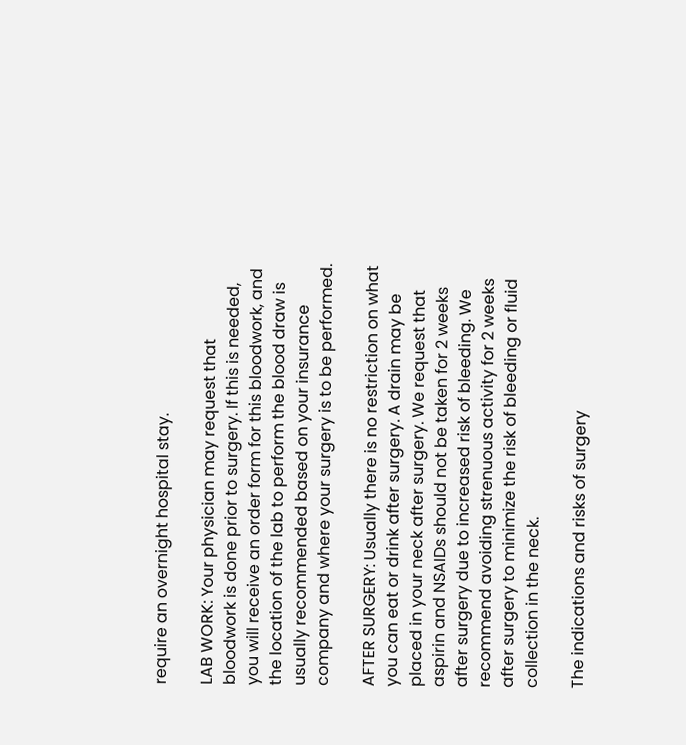require an overnight hospital stay.

LAB WORK: Your physician may request that bloodwork is done prior to surgery. If this is needed, you will receive an order form for this bloodwork, and the location of the lab to perform the blood draw is usually recommended based on your insurance company and where your surgery is to be performed.

AFTER SURGERY: Usually there is no restriction on what you can eat or drink after surgery. A drain may be placed in your neck after surgery. We request that aspirin and NSAIDs should not be taken for 2 weeks after surgery due to increased risk of bleeding. We recommend avoiding strenuous activity for 2 weeks after surgery to minimize the risk of bleeding or fluid collection in the neck.

The indications and risks of surgery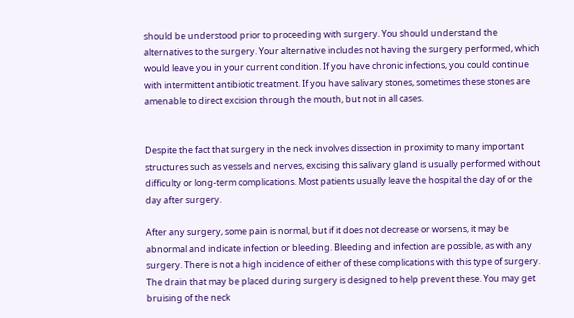should be understood prior to proceeding with surgery. You should understand the alternatives to the surgery. Your alternative includes not having the surgery performed, which would leave you in your current condition. If you have chronic infections, you could continue with intermittent antibiotic treatment. If you have salivary stones, sometimes these stones are amenable to direct excision through the mouth, but not in all cases.


Despite the fact that surgery in the neck involves dissection in proximity to many important structures such as vessels and nerves, excising this salivary gland is usually performed without difficulty or long-term complications. Most patients usually leave the hospital the day of or the day after surgery.

After any surgery, some pain is normal, but if it does not decrease or worsens, it may be abnormal and indicate infection or bleeding. Bleeding and infection are possible, as with any surgery. There is not a high incidence of either of these complications with this type of surgery. The drain that may be placed during surgery is designed to help prevent these. You may get bruising of the neck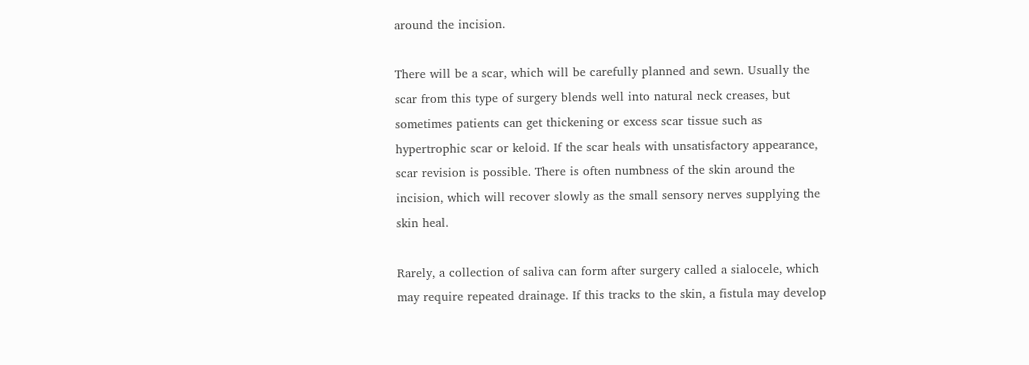around the incision.

There will be a scar, which will be carefully planned and sewn. Usually the scar from this type of surgery blends well into natural neck creases, but sometimes patients can get thickening or excess scar tissue such as hypertrophic scar or keloid. If the scar heals with unsatisfactory appearance, scar revision is possible. There is often numbness of the skin around the incision, which will recover slowly as the small sensory nerves supplying the skin heal.

Rarely, a collection of saliva can form after surgery called a sialocele, which may require repeated drainage. If this tracks to the skin, a fistula may develop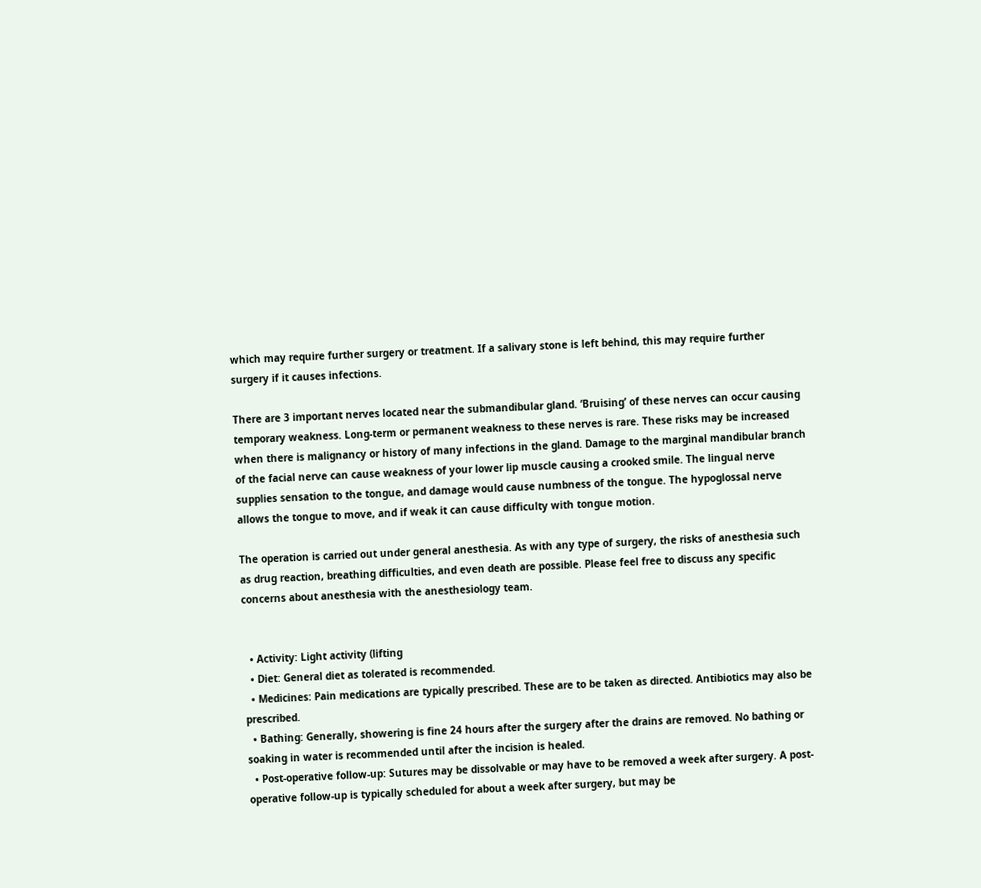which may require further surgery or treatment. If a salivary stone is left behind, this may require further surgery if it causes infections.

There are 3 important nerves located near the submandibular gland. ‘Bruising’ of these nerves can occur causing temporary weakness. Long-term or permanent weakness to these nerves is rare. These risks may be increased when there is malignancy or history of many infections in the gland. Damage to the marginal mandibular branch of the facial nerve can cause weakness of your lower lip muscle causing a crooked smile. The lingual nerve supplies sensation to the tongue, and damage would cause numbness of the tongue. The hypoglossal nerve allows the tongue to move, and if weak it can cause difficulty with tongue motion.

The operation is carried out under general anesthesia. As with any type of surgery, the risks of anesthesia such as drug reaction, breathing difficulties, and even death are possible. Please feel free to discuss any specific concerns about anesthesia with the anesthesiology team.


  • Activity: Light activity (lifting
  • Diet: General diet as tolerated is recommended.
  • Medicines: Pain medications are typically prescribed. These are to be taken as directed. Antibiotics may also be prescribed.
  • Bathing: Generally, showering is fine 24 hours after the surgery after the drains are removed. No bathing or soaking in water is recommended until after the incision is healed.
  • Post-operative follow-up: Sutures may be dissolvable or may have to be removed a week after surgery. A post-operative follow-up is typically scheduled for about a week after surgery, but may be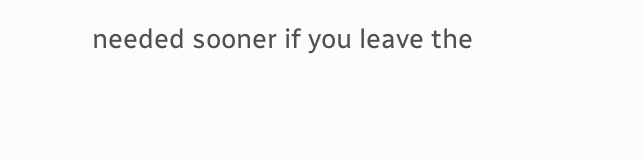needed sooner if you leave the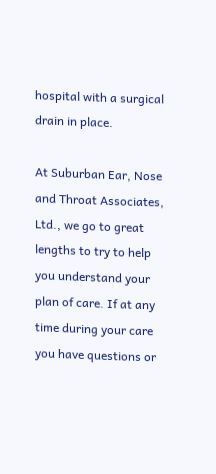hospital with a surgical drain in place.

At Suburban Ear, Nose and Throat Associates, Ltd., we go to great lengths to try to help you understand your plan of care. If at any time during your care you have questions or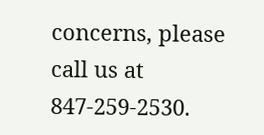concerns, please call us at 847-259-2530.